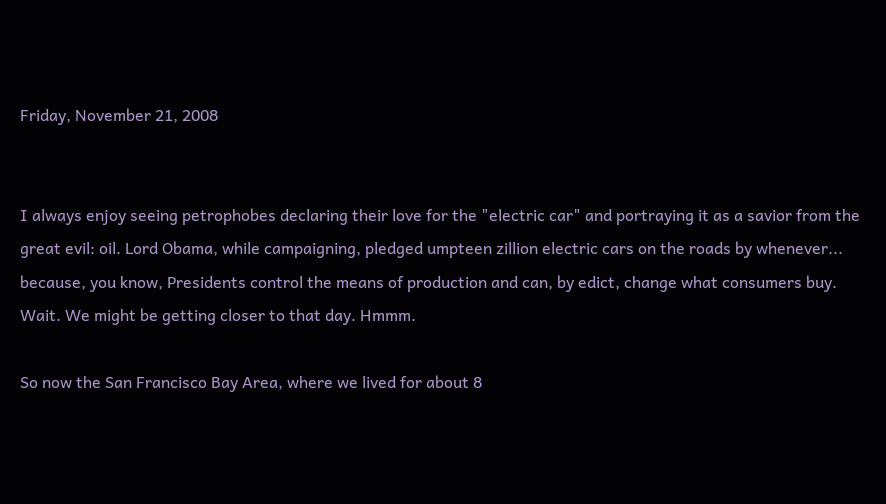Friday, November 21, 2008


I always enjoy seeing petrophobes declaring their love for the "electric car" and portraying it as a savior from the great evil: oil. Lord Obama, while campaigning, pledged umpteen zillion electric cars on the roads by whenever... because, you know, Presidents control the means of production and can, by edict, change what consumers buy. Wait. We might be getting closer to that day. Hmmm.

So now the San Francisco Bay Area, where we lived for about 8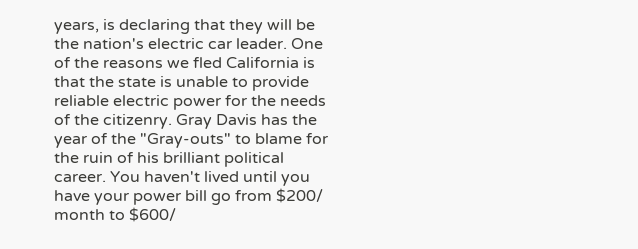years, is declaring that they will be the nation's electric car leader. One of the reasons we fled California is that the state is unable to provide reliable electric power for the needs of the citizenry. Gray Davis has the year of the "Gray-outs" to blame for the ruin of his brilliant political career. You haven't lived until you have your power bill go from $200/ month to $600/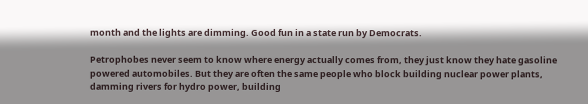month and the lights are dimming. Good fun in a state run by Democrats.

Petrophobes never seem to know where energy actually comes from, they just know they hate gasoline powered automobiles. But they are often the same people who block building nuclear power plants, damming rivers for hydro power, building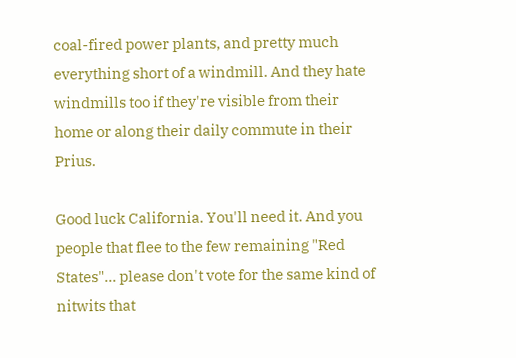coal-fired power plants, and pretty much everything short of a windmill. And they hate windmills too if they're visible from their home or along their daily commute in their Prius.

Good luck California. You'll need it. And you people that flee to the few remaining "Red States"... please don't vote for the same kind of nitwits that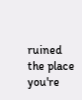ruined the place you're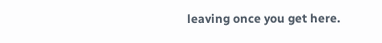leaving once you get here.